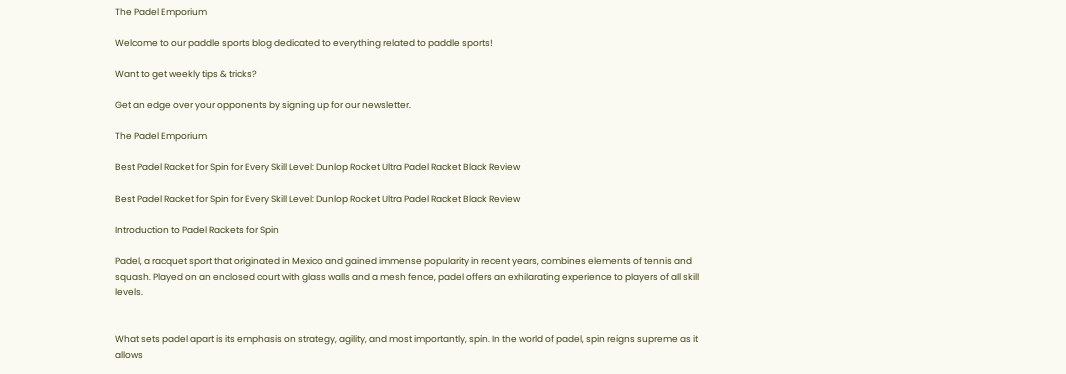The Padel Emporium

Welcome to our paddle sports blog dedicated to everything related to paddle sports!

Want to get weekly tips & tricks?

Get an edge over your opponents by signing up for our newsletter.

The Padel Emporium

Best Padel Racket for Spin for Every Skill Level: Dunlop Rocket Ultra Padel Racket Black Review

Best Padel Racket for Spin for Every Skill Level: Dunlop Rocket Ultra Padel Racket Black Review

Introduction to Padel Rackets for Spin

Padel, a racquet sport that originated in Mexico and gained immense popularity in recent years, combines elements of tennis and squash. Played on an enclosed court with glass walls and a mesh fence, padel offers an exhilarating experience to players of all skill levels.


What sets padel apart is its emphasis on strategy, agility, and most importantly, spin. In the world of padel, spin reigns supreme as it allows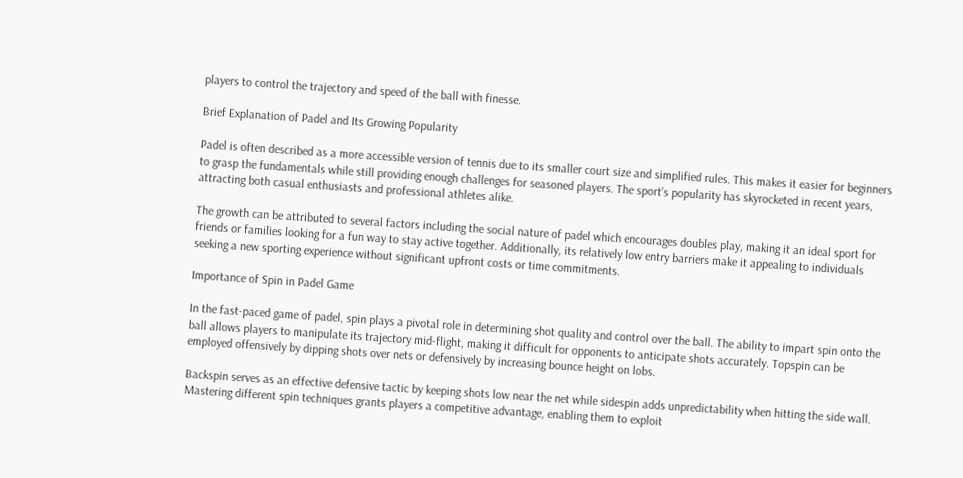players to control the trajectory and speed of the ball with finesse.

Brief Explanation of Padel and Its Growing Popularity

Padel is often described as a more accessible version of tennis due to its smaller court size and simplified rules. This makes it easier for beginners to grasp the fundamentals while still providing enough challenges for seasoned players. The sport’s popularity has skyrocketed in recent years, attracting both casual enthusiasts and professional athletes alike.

The growth can be attributed to several factors including the social nature of padel which encourages doubles play, making it an ideal sport for friends or families looking for a fun way to stay active together. Additionally, its relatively low entry barriers make it appealing to individuals seeking a new sporting experience without significant upfront costs or time commitments.

Importance of Spin in Padel Game

In the fast-paced game of padel, spin plays a pivotal role in determining shot quality and control over the ball. The ability to impart spin onto the ball allows players to manipulate its trajectory mid-flight, making it difficult for opponents to anticipate shots accurately. Topspin can be employed offensively by dipping shots over nets or defensively by increasing bounce height on lobs.

Backspin serves as an effective defensive tactic by keeping shots low near the net while sidespin adds unpredictability when hitting the side wall. Mastering different spin techniques grants players a competitive advantage, enabling them to exploit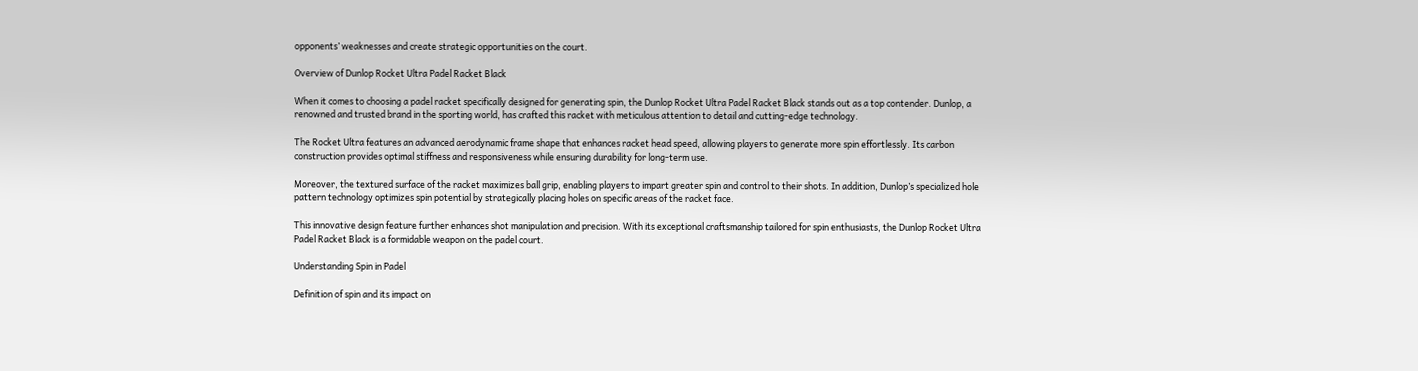opponents’ weaknesses and create strategic opportunities on the court.

Overview of Dunlop Rocket Ultra Padel Racket Black

When it comes to choosing a padel racket specifically designed for generating spin, the Dunlop Rocket Ultra Padel Racket Black stands out as a top contender. Dunlop, a renowned and trusted brand in the sporting world, has crafted this racket with meticulous attention to detail and cutting-edge technology.

The Rocket Ultra features an advanced aerodynamic frame shape that enhances racket head speed, allowing players to generate more spin effortlessly. Its carbon construction provides optimal stiffness and responsiveness while ensuring durability for long-term use.

Moreover, the textured surface of the racket maximizes ball grip, enabling players to impart greater spin and control to their shots. In addition, Dunlop’s specialized hole pattern technology optimizes spin potential by strategically placing holes on specific areas of the racket face.

This innovative design feature further enhances shot manipulation and precision. With its exceptional craftsmanship tailored for spin enthusiasts, the Dunlop Rocket Ultra Padel Racket Black is a formidable weapon on the padel court.

Understanding Spin in Padel

Definition of spin and its impact on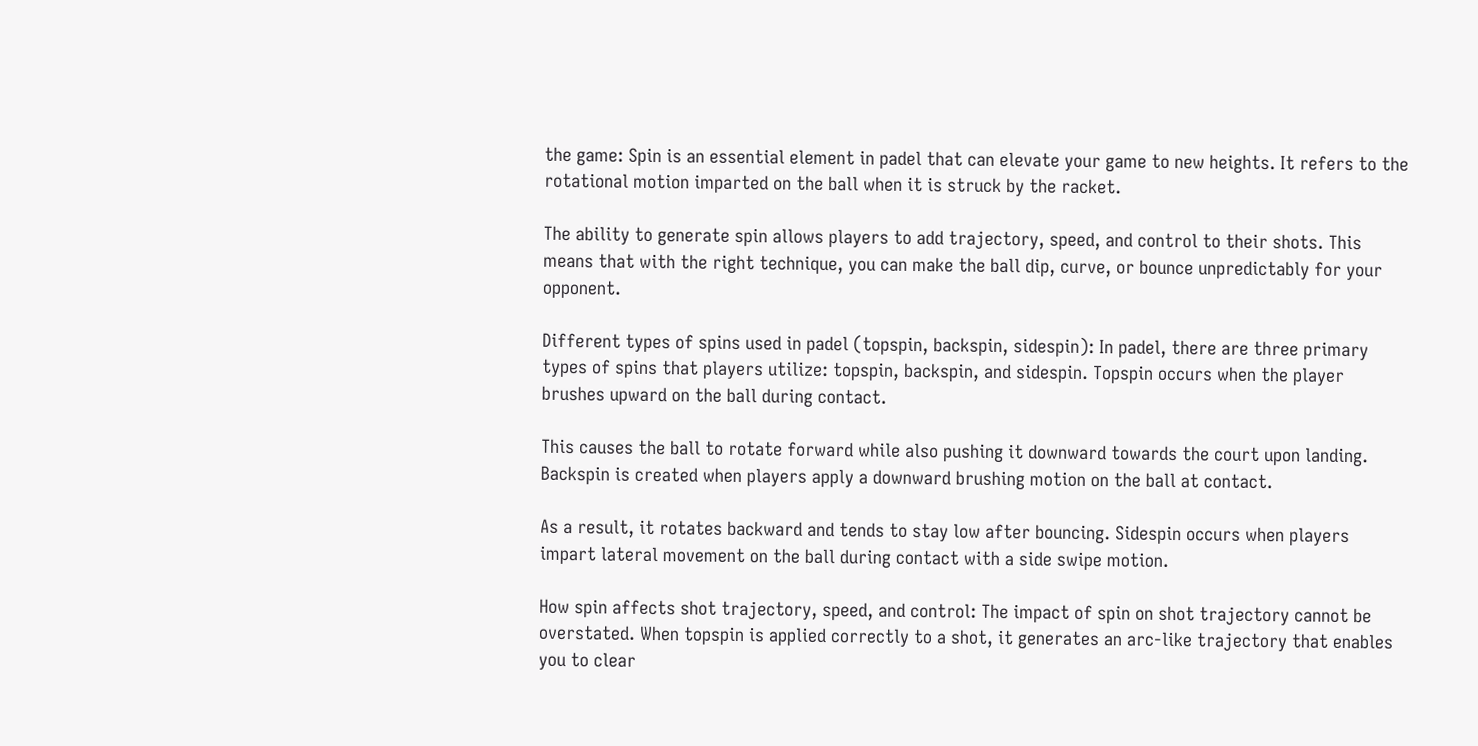the game: Spin is an essential element in padel that can elevate your game to new heights. It refers to the rotational motion imparted on the ball when it is struck by the racket.

The ability to generate spin allows players to add trajectory, speed, and control to their shots. This means that with the right technique, you can make the ball dip, curve, or bounce unpredictably for your opponent.

Different types of spins used in padel (topspin, backspin, sidespin): In padel, there are three primary types of spins that players utilize: topspin, backspin, and sidespin. Topspin occurs when the player brushes upward on the ball during contact.

This causes the ball to rotate forward while also pushing it downward towards the court upon landing. Backspin is created when players apply a downward brushing motion on the ball at contact.

As a result, it rotates backward and tends to stay low after bouncing. Sidespin occurs when players impart lateral movement on the ball during contact with a side swipe motion.

How spin affects shot trajectory, speed, and control: The impact of spin on shot trajectory cannot be overstated. When topspin is applied correctly to a shot, it generates an arc-like trajectory that enables you to clear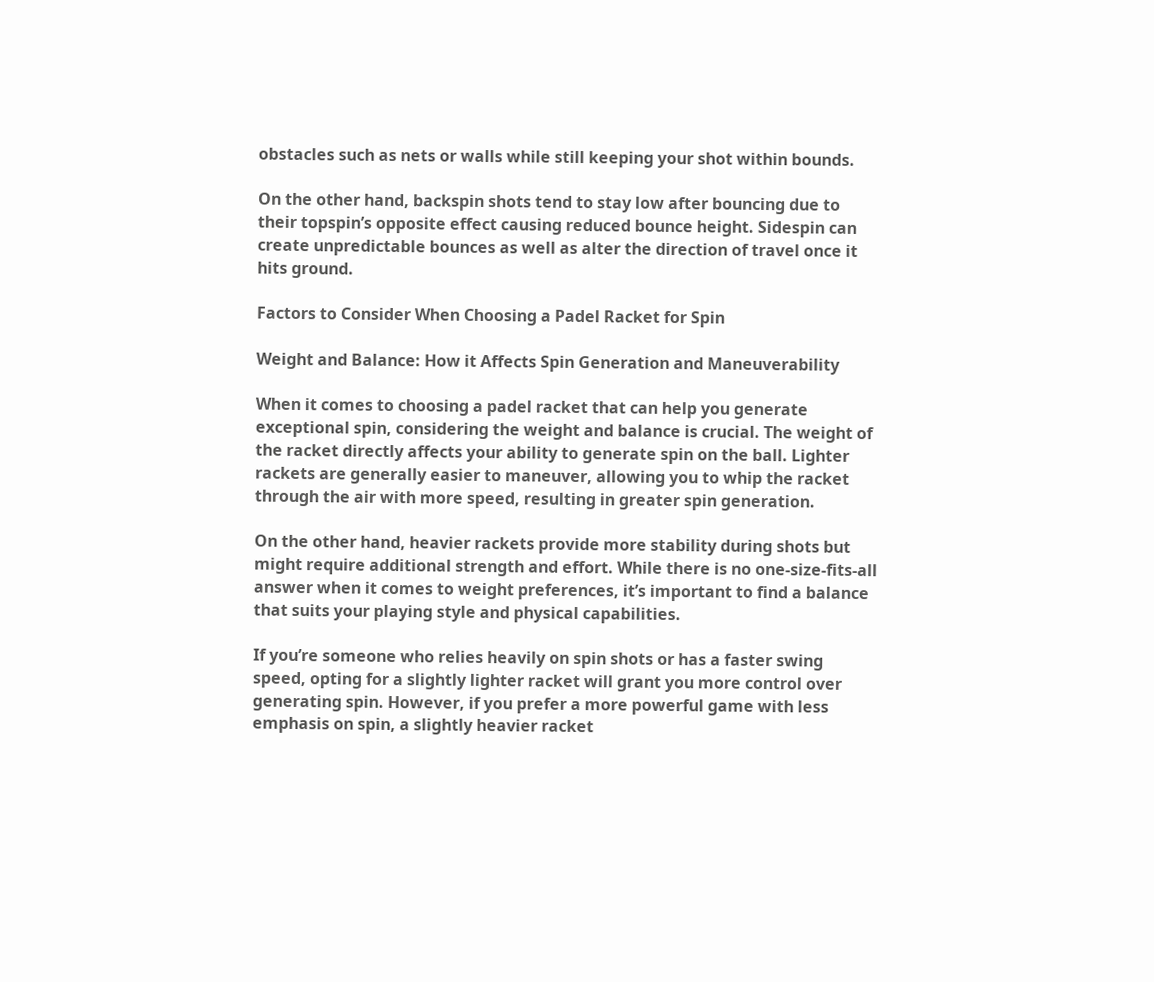obstacles such as nets or walls while still keeping your shot within bounds.

On the other hand, backspin shots tend to stay low after bouncing due to their topspin’s opposite effect causing reduced bounce height. Sidespin can create unpredictable bounces as well as alter the direction of travel once it hits ground.

Factors to Consider When Choosing a Padel Racket for Spin

Weight and Balance: How it Affects Spin Generation and Maneuverability

When it comes to choosing a padel racket that can help you generate exceptional spin, considering the weight and balance is crucial. The weight of the racket directly affects your ability to generate spin on the ball. Lighter rackets are generally easier to maneuver, allowing you to whip the racket through the air with more speed, resulting in greater spin generation.

On the other hand, heavier rackets provide more stability during shots but might require additional strength and effort. While there is no one-size-fits-all answer when it comes to weight preferences, it’s important to find a balance that suits your playing style and physical capabilities.

If you’re someone who relies heavily on spin shots or has a faster swing speed, opting for a slightly lighter racket will grant you more control over generating spin. However, if you prefer a more powerful game with less emphasis on spin, a slightly heavier racket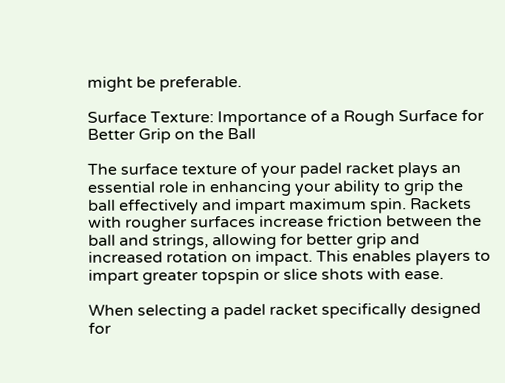might be preferable.

Surface Texture: Importance of a Rough Surface for Better Grip on the Ball

The surface texture of your padel racket plays an essential role in enhancing your ability to grip the ball effectively and impart maximum spin. Rackets with rougher surfaces increase friction between the ball and strings, allowing for better grip and increased rotation on impact. This enables players to impart greater topspin or slice shots with ease.

When selecting a padel racket specifically designed for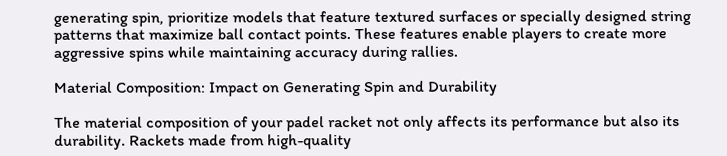generating spin, prioritize models that feature textured surfaces or specially designed string patterns that maximize ball contact points. These features enable players to create more aggressive spins while maintaining accuracy during rallies.

Material Composition: Impact on Generating Spin and Durability

The material composition of your padel racket not only affects its performance but also its durability. Rackets made from high-quality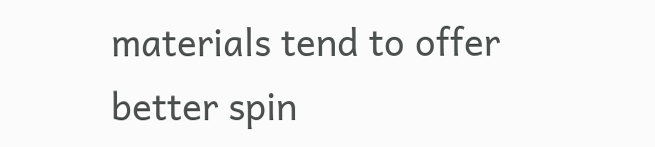materials tend to offer better spin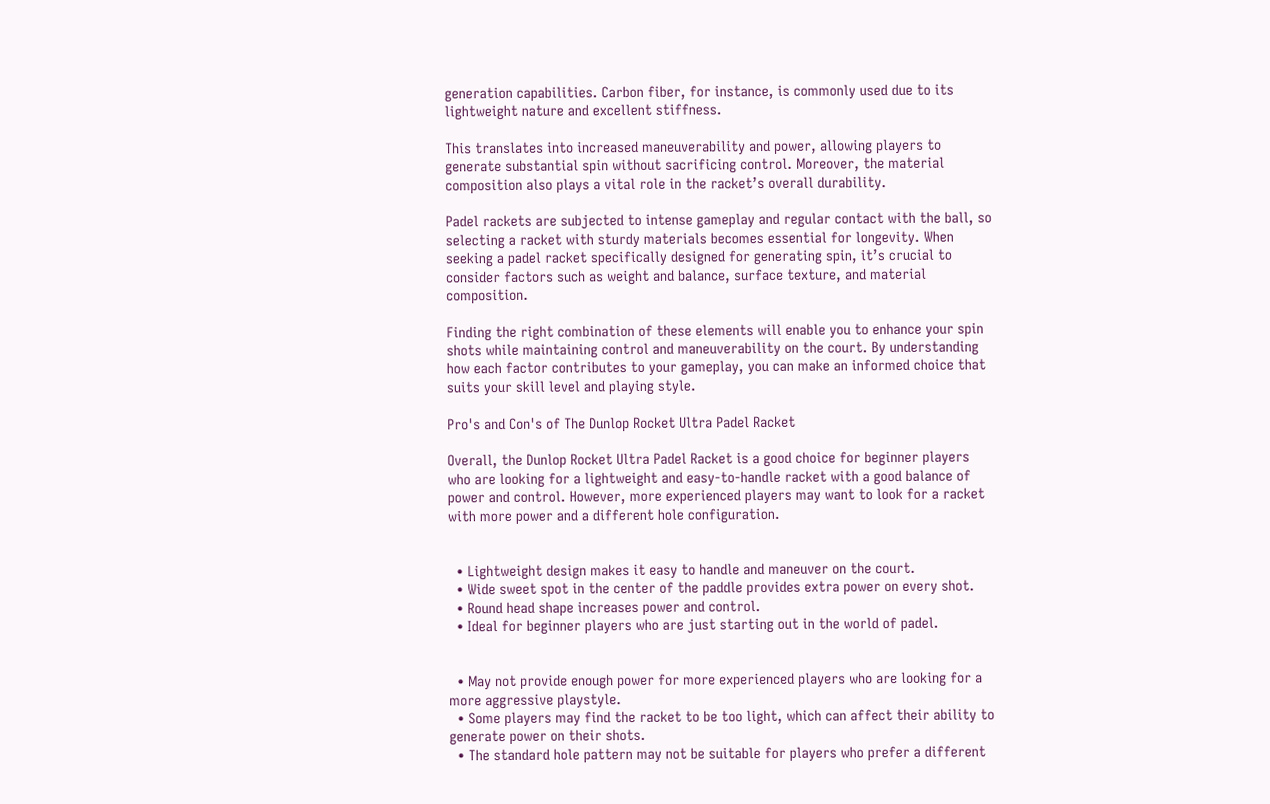generation capabilities. Carbon fiber, for instance, is commonly used due to its lightweight nature and excellent stiffness.

This translates into increased maneuverability and power, allowing players to generate substantial spin without sacrificing control. Moreover, the material composition also plays a vital role in the racket’s overall durability.

Padel rackets are subjected to intense gameplay and regular contact with the ball, so selecting a racket with sturdy materials becomes essential for longevity. When seeking a padel racket specifically designed for generating spin, it’s crucial to consider factors such as weight and balance, surface texture, and material composition.

Finding the right combination of these elements will enable you to enhance your spin shots while maintaining control and maneuverability on the court. By understanding how each factor contributes to your gameplay, you can make an informed choice that suits your skill level and playing style.

Pro's and Con's of The Dunlop Rocket Ultra Padel Racket

Overall, the Dunlop Rocket Ultra Padel Racket is a good choice for beginner players who are looking for a lightweight and easy-to-handle racket with a good balance of power and control. However, more experienced players may want to look for a racket with more power and a different hole configuration.


  • Lightweight design makes it easy to handle and maneuver on the court.
  • Wide sweet spot in the center of the paddle provides extra power on every shot.
  • Round head shape increases power and control.
  • Ideal for beginner players who are just starting out in the world of padel.


  • May not provide enough power for more experienced players who are looking for a more aggressive playstyle.
  • Some players may find the racket to be too light, which can affect their ability to generate power on their shots.
  • The standard hole pattern may not be suitable for players who prefer a different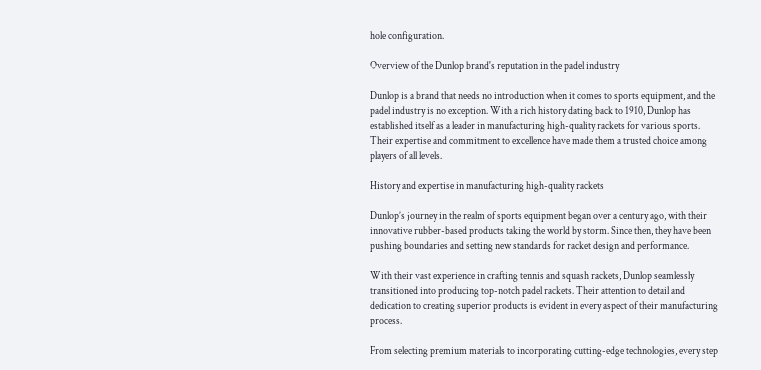hole configuration.

Overview of the Dunlop brand's reputation in the padel industry

Dunlop is a brand that needs no introduction when it comes to sports equipment, and the padel industry is no exception. With a rich history dating back to 1910, Dunlop has established itself as a leader in manufacturing high-quality rackets for various sports. Their expertise and commitment to excellence have made them a trusted choice among players of all levels.

History and expertise in manufacturing high-quality rackets

Dunlop’s journey in the realm of sports equipment began over a century ago, with their innovative rubber-based products taking the world by storm. Since then, they have been pushing boundaries and setting new standards for racket design and performance.

With their vast experience in crafting tennis and squash rackets, Dunlop seamlessly transitioned into producing top-notch padel rackets. Their attention to detail and dedication to creating superior products is evident in every aspect of their manufacturing process.

From selecting premium materials to incorporating cutting-edge technologies, every step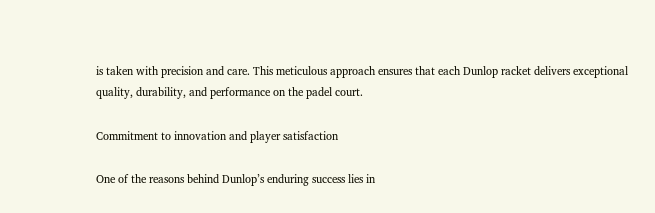is taken with precision and care. This meticulous approach ensures that each Dunlop racket delivers exceptional quality, durability, and performance on the padel court.

Commitment to innovation and player satisfaction

One of the reasons behind Dunlop’s enduring success lies in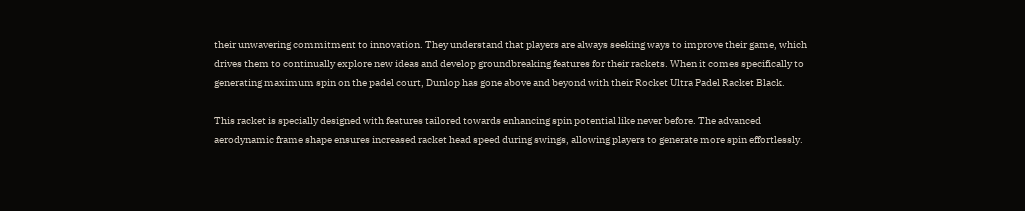their unwavering commitment to innovation. They understand that players are always seeking ways to improve their game, which drives them to continually explore new ideas and develop groundbreaking features for their rackets. When it comes specifically to generating maximum spin on the padel court, Dunlop has gone above and beyond with their Rocket Ultra Padel Racket Black.

This racket is specially designed with features tailored towards enhancing spin potential like never before. The advanced aerodynamic frame shape ensures increased racket head speed during swings, allowing players to generate more spin effortlessly.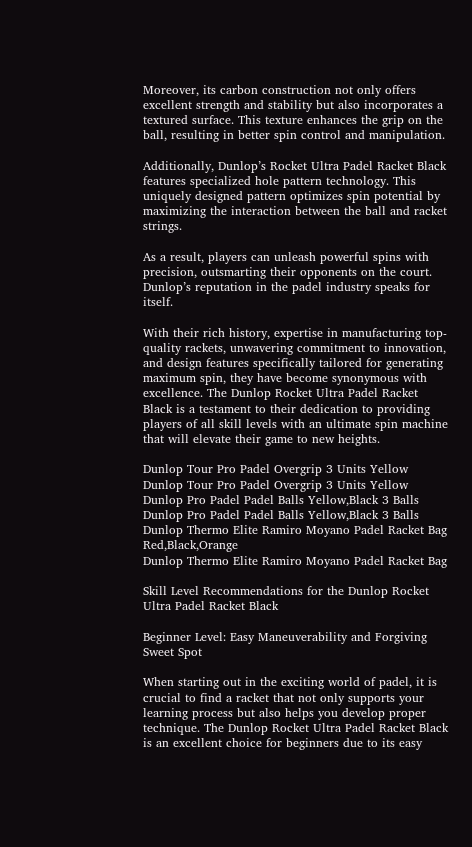Moreover, its carbon construction not only offers excellent strength and stability but also incorporates a textured surface. This texture enhances the grip on the ball, resulting in better spin control and manipulation.

Additionally, Dunlop’s Rocket Ultra Padel Racket Black features specialized hole pattern technology. This uniquely designed pattern optimizes spin potential by maximizing the interaction between the ball and racket strings.

As a result, players can unleash powerful spins with precision, outsmarting their opponents on the court. Dunlop’s reputation in the padel industry speaks for itself.

With their rich history, expertise in manufacturing top-quality rackets, unwavering commitment to innovation, and design features specifically tailored for generating maximum spin, they have become synonymous with excellence. The Dunlop Rocket Ultra Padel Racket Black is a testament to their dedication to providing players of all skill levels with an ultimate spin machine that will elevate their game to new heights.

Dunlop Tour Pro Padel Overgrip 3 Units Yellow
Dunlop Tour Pro Padel Overgrip 3 Units Yellow
Dunlop Pro Padel Padel Balls Yellow,Black 3 Balls
Dunlop Pro Padel Padel Balls Yellow,Black 3 Balls
Dunlop Thermo Elite Ramiro Moyano Padel Racket Bag Red,Black,Orange
Dunlop Thermo Elite Ramiro Moyano Padel Racket Bag

Skill Level Recommendations for the Dunlop Rocket Ultra Padel Racket Black

Beginner Level: Easy Maneuverability and Forgiving Sweet Spot

When starting out in the exciting world of padel, it is crucial to find a racket that not only supports your learning process but also helps you develop proper technique. The Dunlop Rocket Ultra Padel Racket Black is an excellent choice for beginners due to its easy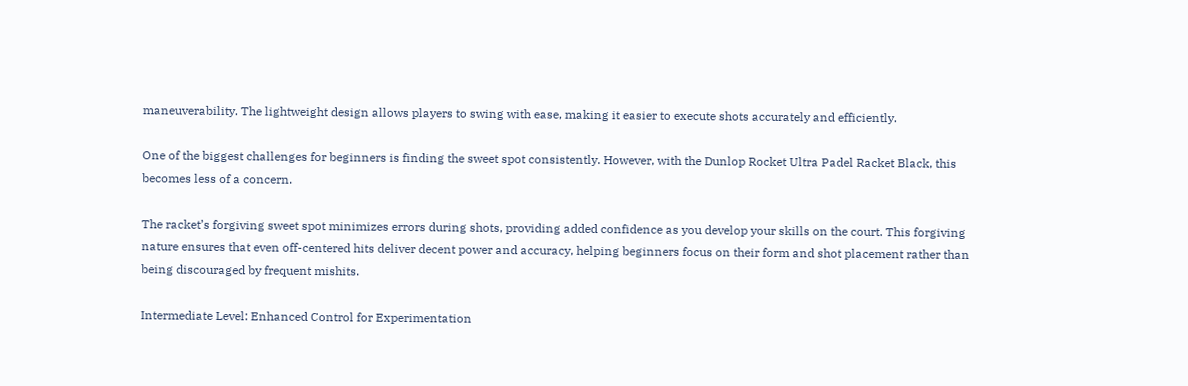maneuverability. The lightweight design allows players to swing with ease, making it easier to execute shots accurately and efficiently.

One of the biggest challenges for beginners is finding the sweet spot consistently. However, with the Dunlop Rocket Ultra Padel Racket Black, this becomes less of a concern.

The racket’s forgiving sweet spot minimizes errors during shots, providing added confidence as you develop your skills on the court. This forgiving nature ensures that even off-centered hits deliver decent power and accuracy, helping beginners focus on their form and shot placement rather than being discouraged by frequent mishits.

Intermediate Level: Enhanced Control for Experimentation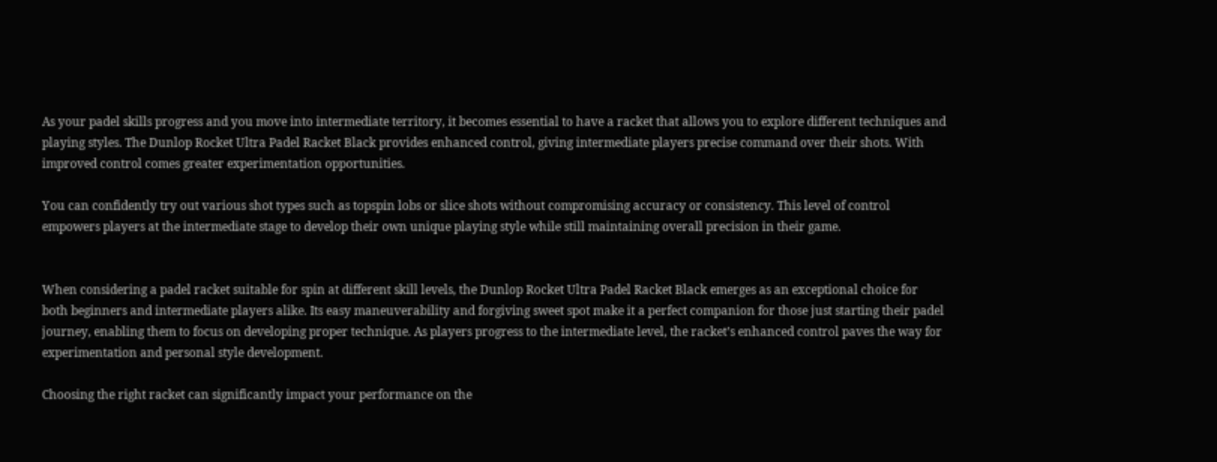As your padel skills progress and you move into intermediate territory, it becomes essential to have a racket that allows you to explore different techniques and playing styles. The Dunlop Rocket Ultra Padel Racket Black provides enhanced control, giving intermediate players precise command over their shots. With improved control comes greater experimentation opportunities.

You can confidently try out various shot types such as topspin lobs or slice shots without compromising accuracy or consistency. This level of control empowers players at the intermediate stage to develop their own unique playing style while still maintaining overall precision in their game.


When considering a padel racket suitable for spin at different skill levels, the Dunlop Rocket Ultra Padel Racket Black emerges as an exceptional choice for both beginners and intermediate players alike. Its easy maneuverability and forgiving sweet spot make it a perfect companion for those just starting their padel journey, enabling them to focus on developing proper technique. As players progress to the intermediate level, the racket’s enhanced control paves the way for experimentation and personal style development.

Choosing the right racket can significantly impact your performance on the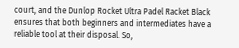court, and the Dunlop Rocket Ultra Padel Racket Black ensures that both beginners and intermediates have a reliable tool at their disposal. So,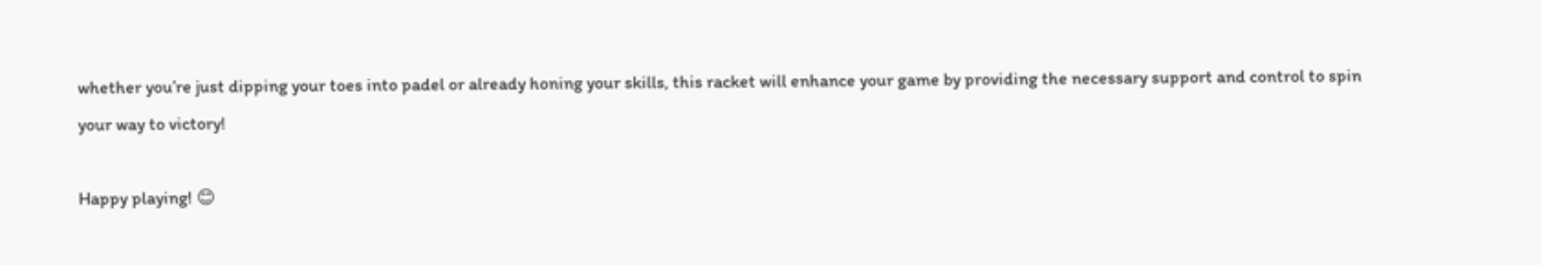whether you’re just dipping your toes into padel or already honing your skills, this racket will enhance your game by providing the necessary support and control to spin your way to victory!

Happy playing! 😊